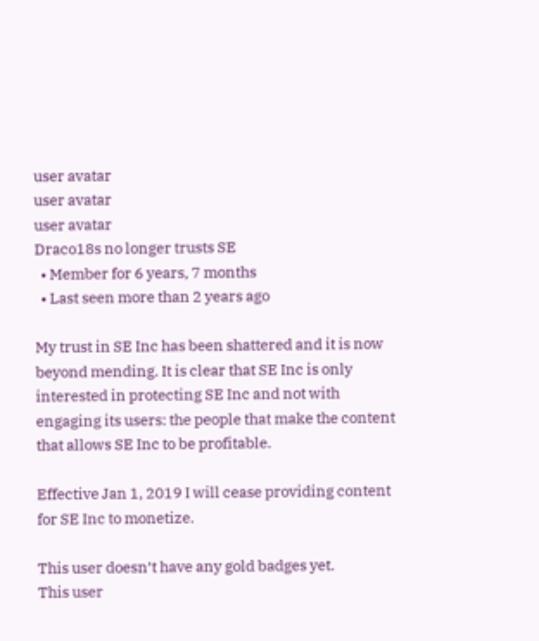user avatar
user avatar
user avatar
Draco18s no longer trusts SE
  • Member for 6 years, 7 months
  • Last seen more than 2 years ago

My trust in SE Inc has been shattered and it is now beyond mending. It is clear that SE Inc is only interested in protecting SE Inc and not with engaging its users: the people that make the content that allows SE Inc to be profitable.

Effective Jan 1, 2019 I will cease providing content for SE Inc to monetize.

This user doesn’t have any gold badges yet.
This user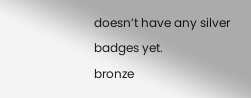doesn’t have any silver badges yet.
bronze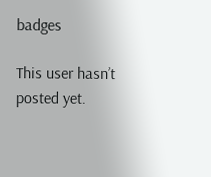badges

This user hasn’t posted yet.